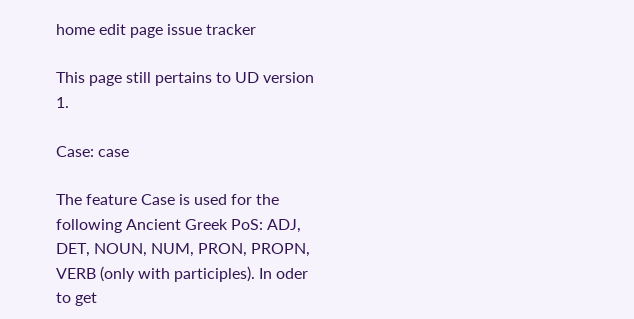home edit page issue tracker

This page still pertains to UD version 1.

Case: case

The feature Case is used for the following Ancient Greek PoS: ADJ, DET, NOUN, NUM, PRON, PROPN, VERB (only with participles). In oder to get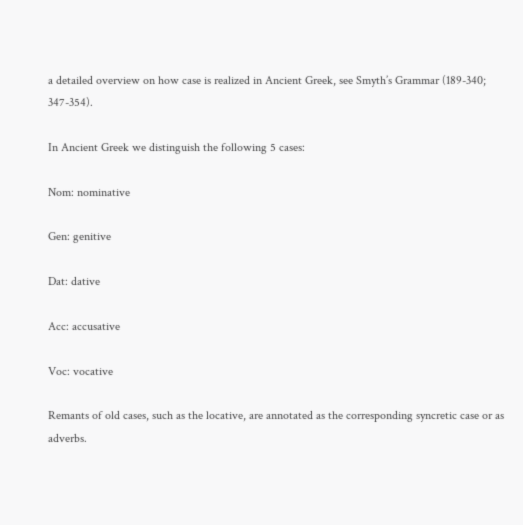a detailed overview on how case is realized in Ancient Greek, see Smyth’s Grammar (189-340; 347-354).

In Ancient Greek we distinguish the following 5 cases:

Nom: nominative

Gen: genitive

Dat: dative

Acc: accusative

Voc: vocative

Remants of old cases, such as the locative, are annotated as the corresponding syncretic case or as adverbs.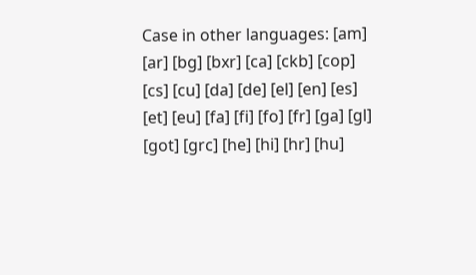Case in other languages: [am] [ar] [bg] [bxr] [ca] [ckb] [cop] [cs] [cu] [da] [de] [el] [en] [es] [et] [eu] [fa] [fi] [fo] [fr] [ga] [gl] [got] [grc] [he] [hi] [hr] [hu]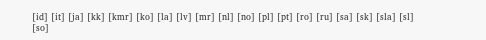[id] [it] [ja] [kk] [kmr] [ko] [la] [lv] [mr] [nl] [no] [pl] [pt] [ro] [ru] [sa] [sk] [sla] [sl] [so]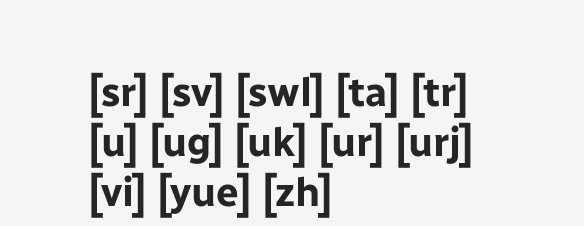[sr] [sv] [swl] [ta] [tr] [u] [ug] [uk] [ur] [urj] [vi] [yue] [zh]